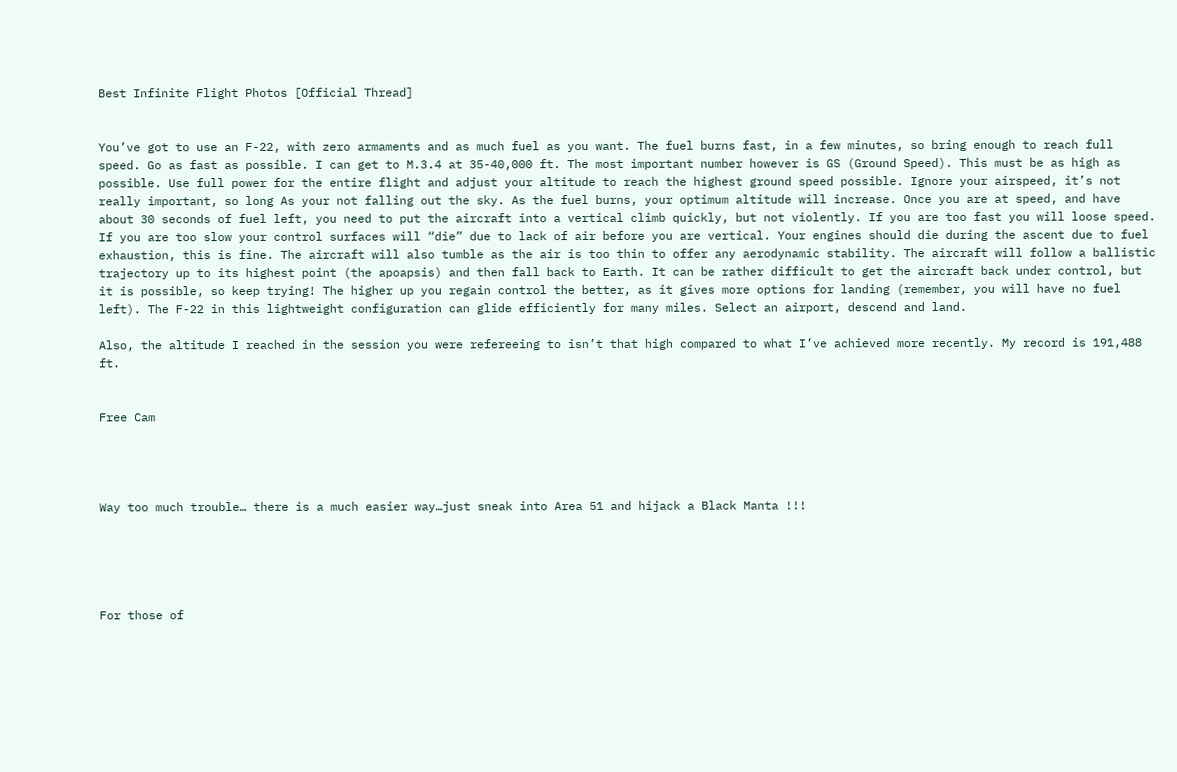Best Infinite Flight Photos [Official Thread]


You’ve got to use an F-22, with zero armaments and as much fuel as you want. The fuel burns fast, in a few minutes, so bring enough to reach full speed. Go as fast as possible. I can get to M.3.4 at 35-40,000 ft. The most important number however is GS (Ground Speed). This must be as high as possible. Use full power for the entire flight and adjust your altitude to reach the highest ground speed possible. Ignore your airspeed, it’s not really important, so long As your not falling out the sky. As the fuel burns, your optimum altitude will increase. Once you are at speed, and have about 30 seconds of fuel left, you need to put the aircraft into a vertical climb quickly, but not violently. If you are too fast you will loose speed. If you are too slow your control surfaces will “die” due to lack of air before you are vertical. Your engines should die during the ascent due to fuel exhaustion, this is fine. The aircraft will also tumble as the air is too thin to offer any aerodynamic stability. The aircraft will follow a ballistic trajectory up to its highest point (the apoapsis) and then fall back to Earth. It can be rather difficult to get the aircraft back under control, but it is possible, so keep trying! The higher up you regain control the better, as it gives more options for landing (remember, you will have no fuel left). The F-22 in this lightweight configuration can glide efficiently for many miles. Select an airport, descend and land.

Also, the altitude I reached in the session you were refereeing to isn’t that high compared to what I’ve achieved more recently. My record is 191,488 ft.


Free Cam




Way too much trouble… there is a much easier way…just sneak into Area 51 and hijack a Black Manta !!!





For those of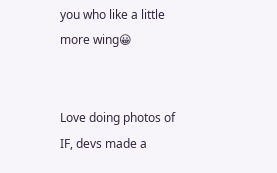you who like a little more wing😀


Love doing photos of IF, devs made a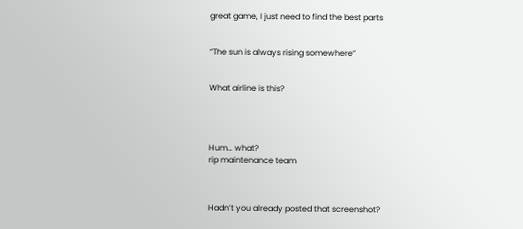great game, I just need to find the best parts


“The sun is always rising somewhere”


What airline is this?




Hum… what?
rip maintenance team



Hadn’t you already posted that screenshot?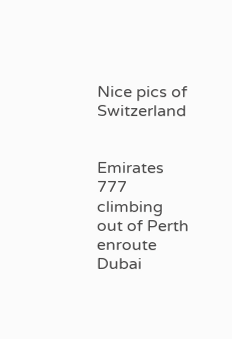Nice pics of Switzerland


Emirates 777 climbing out of Perth enroute Dubai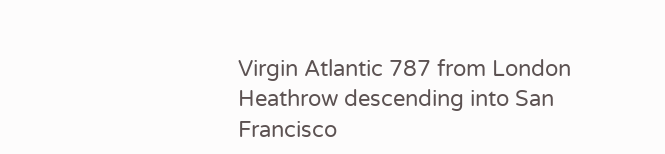Virgin Atlantic 787 from London Heathrow descending into San Francisco